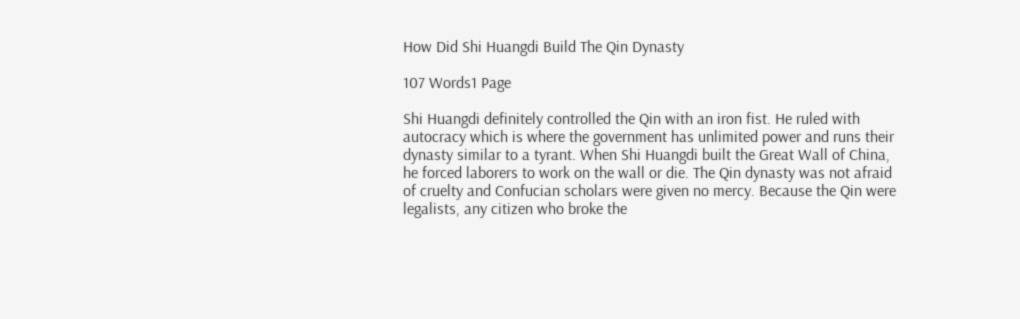How Did Shi Huangdi Build The Qin Dynasty

107 Words1 Page

Shi Huangdi definitely controlled the Qin with an iron fist. He ruled with autocracy which is where the government has unlimited power and runs their dynasty similar to a tyrant. When Shi Huangdi built the Great Wall of China, he forced laborers to work on the wall or die. The Qin dynasty was not afraid of cruelty and Confucian scholars were given no mercy. Because the Qin were legalists, any citizen who broke the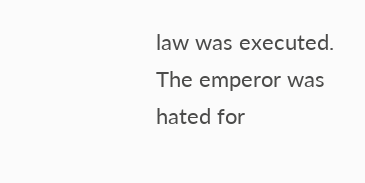law was executed. The emperor was hated for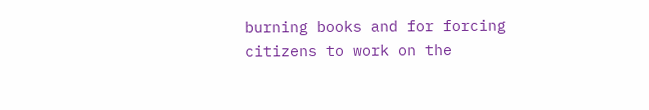burning books and for forcing citizens to work on the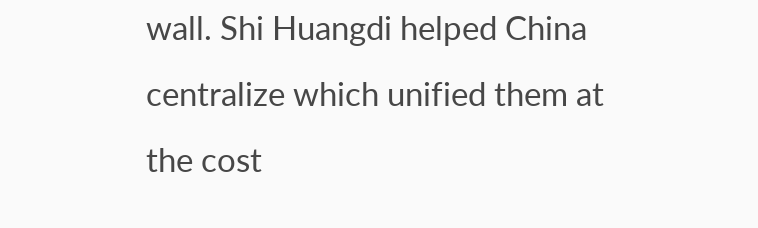wall. Shi Huangdi helped China centralize which unified them at the cost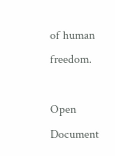of human freedom.

Open Document